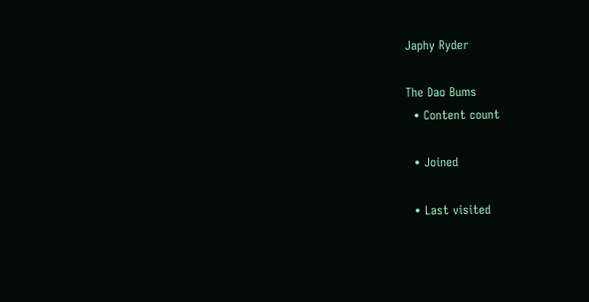Japhy Ryder

The Dao Bums
  • Content count

  • Joined

  • Last visited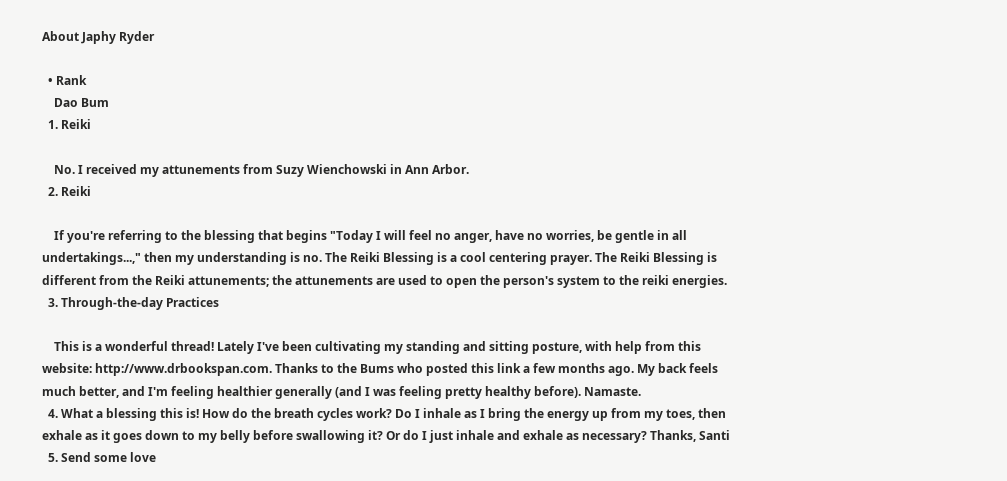About Japhy Ryder

  • Rank
    Dao Bum
  1. Reiki

    No. I received my attunements from Suzy Wienchowski in Ann Arbor.
  2. Reiki

    If you're referring to the blessing that begins "Today I will feel no anger, have no worries, be gentle in all undertakings...," then my understanding is no. The Reiki Blessing is a cool centering prayer. The Reiki Blessing is different from the Reiki attunements; the attunements are used to open the person's system to the reiki energies.
  3. Through-the-day Practices

    This is a wonderful thread! Lately I've been cultivating my standing and sitting posture, with help from this website: http://www.drbookspan.com. Thanks to the Bums who posted this link a few months ago. My back feels much better, and I'm feeling healthier generally (and I was feeling pretty healthy before). Namaste.
  4. What a blessing this is! How do the breath cycles work? Do I inhale as I bring the energy up from my toes, then exhale as it goes down to my belly before swallowing it? Or do I just inhale and exhale as necessary? Thanks, Santi
  5. Send some love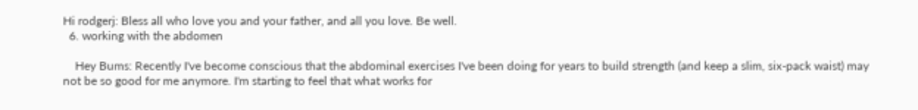Hi rodgerj: Bless all who love you and your father, and all you love. Be well.
  6. working with the abdomen

    Hey Bums: Recently I've become conscious that the abdominal exercises I've been doing for years to build strength (and keep a slim, six-pack waist) may not be so good for me anymore. I'm starting to feel that what works for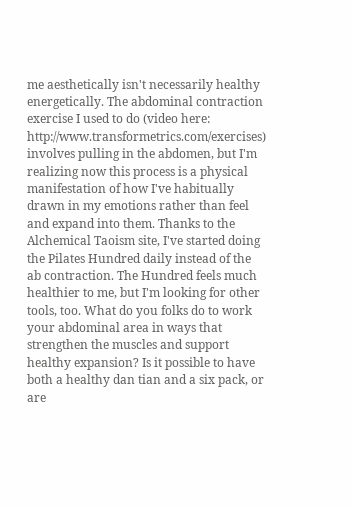me aesthetically isn't necessarily healthy energetically. The abdominal contraction exercise I used to do (video here: http://www.transformetrics.com/exercises) involves pulling in the abdomen, but I'm realizing now this process is a physical manifestation of how I've habitually drawn in my emotions rather than feel and expand into them. Thanks to the Alchemical Taoism site, I've started doing the Pilates Hundred daily instead of the ab contraction. The Hundred feels much healthier to me, but I'm looking for other tools, too. What do you folks do to work your abdominal area in ways that strengthen the muscles and support healthy expansion? Is it possible to have both a healthy dan tian and a six pack, or are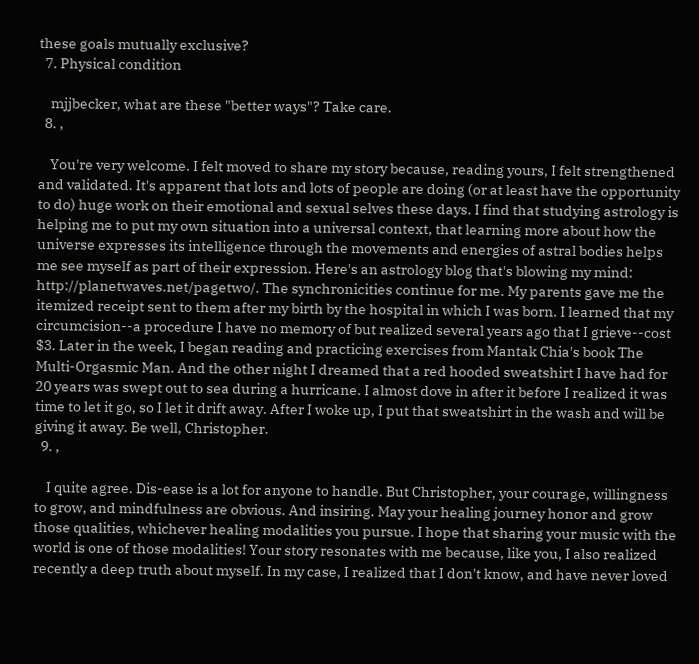these goals mutually exclusive?
  7. Physical condition

    mjjbecker, what are these "better ways"? Take care.
  8. ,

    You're very welcome. I felt moved to share my story because, reading yours, I felt strengthened and validated. It's apparent that lots and lots of people are doing (or at least have the opportunity to do) huge work on their emotional and sexual selves these days. I find that studying astrology is helping me to put my own situation into a universal context, that learning more about how the universe expresses its intelligence through the movements and energies of astral bodies helps me see myself as part of their expression. Here's an astrology blog that's blowing my mind: http://planetwaves.net/pagetwo/. The synchronicities continue for me. My parents gave me the itemized receipt sent to them after my birth by the hospital in which I was born. I learned that my circumcision--a procedure I have no memory of but realized several years ago that I grieve--cost $3. Later in the week, I began reading and practicing exercises from Mantak Chia's book The Multi-Orgasmic Man. And the other night I dreamed that a red hooded sweatshirt I have had for 20 years was swept out to sea during a hurricane. I almost dove in after it before I realized it was time to let it go, so I let it drift away. After I woke up, I put that sweatshirt in the wash and will be giving it away. Be well, Christopher.
  9. ,

    I quite agree. Dis-ease is a lot for anyone to handle. But Christopher, your courage, willingness to grow, and mindfulness are obvious. And insiring. May your healing journey honor and grow those qualities, whichever healing modalities you pursue. I hope that sharing your music with the world is one of those modalities! Your story resonates with me because, like you, I also realized recently a deep truth about myself. In my case, I realized that I don't know, and have never loved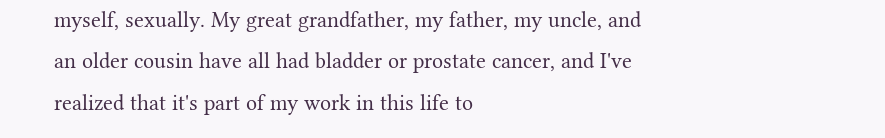myself, sexually. My great grandfather, my father, my uncle, and an older cousin have all had bladder or prostate cancer, and I've realized that it's part of my work in this life to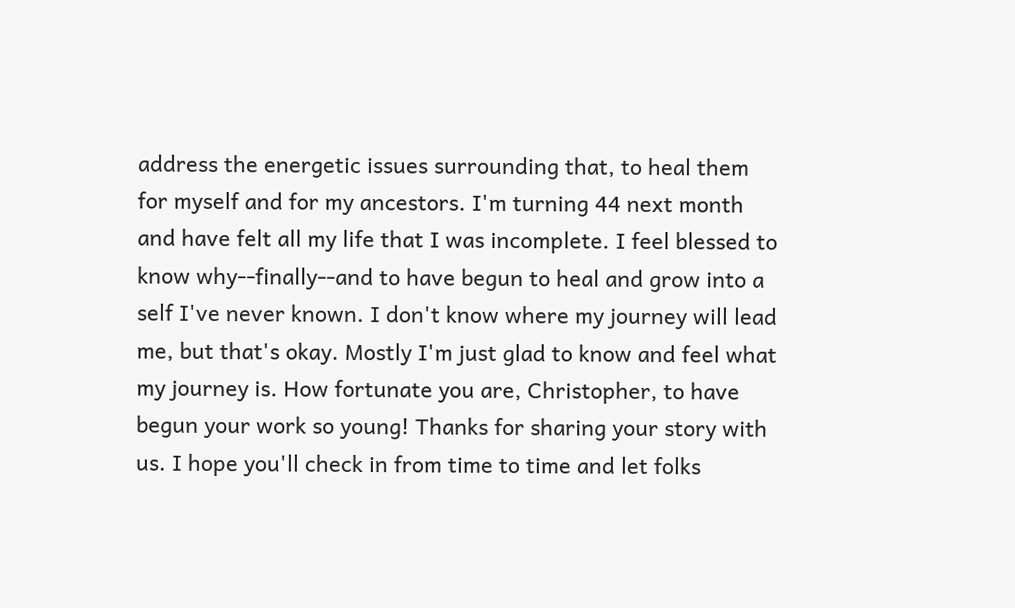address the energetic issues surrounding that, to heal them for myself and for my ancestors. I'm turning 44 next month and have felt all my life that I was incomplete. I feel blessed to know why--finally--and to have begun to heal and grow into a self I've never known. I don't know where my journey will lead me, but that's okay. Mostly I'm just glad to know and feel what my journey is. How fortunate you are, Christopher, to have begun your work so young! Thanks for sharing your story with us. I hope you'll check in from time to time and let folks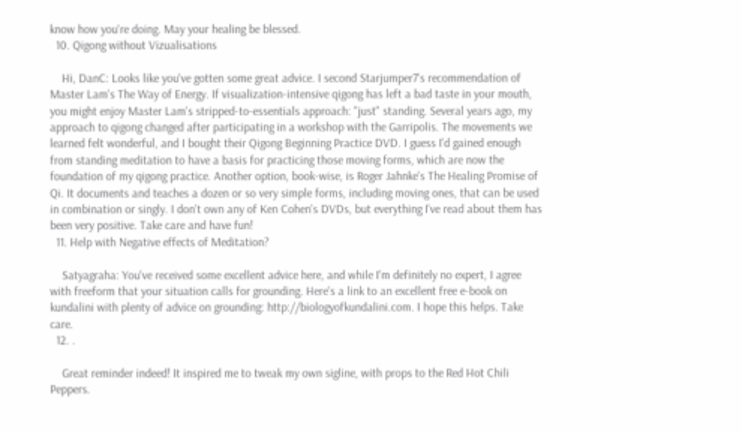know how you're doing. May your healing be blessed.
  10. Qigong without Vizualisations

    Hi, DanC: Looks like you've gotten some great advice. I second Starjumper7's recommendation of Master Lam's The Way of Energy. If visualization-intensive qigong has left a bad taste in your mouth, you might enjoy Master Lam's stripped-to-essentials approach: "just" standing. Several years ago, my approach to qigong changed after participating in a workshop with the Garripolis. The movements we learned felt wonderful, and I bought their Qigong Beginning Practice DVD. I guess I'd gained enough from standing meditation to have a basis for practicing those moving forms, which are now the foundation of my qigong practice. Another option, book-wise, is Roger Jahnke's The Healing Promise of Qi. It documents and teaches a dozen or so very simple forms, including moving ones, that can be used in combination or singly. I don't own any of Ken Cohen's DVDs, but everything I've read about them has been very positive. Take care and have fun!
  11. Help with Negative effects of Meditation?

    Satyagraha: You've received some excellent advice here, and while I'm definitely no expert, I agree with freeform that your situation calls for grounding. Here's a link to an excellent free e-book on kundalini with plenty of advice on grounding: http://biologyofkundalini.com. I hope this helps. Take care.
  12. .

    Great reminder indeed! It inspired me to tweak my own sigline, with props to the Red Hot Chili Peppers.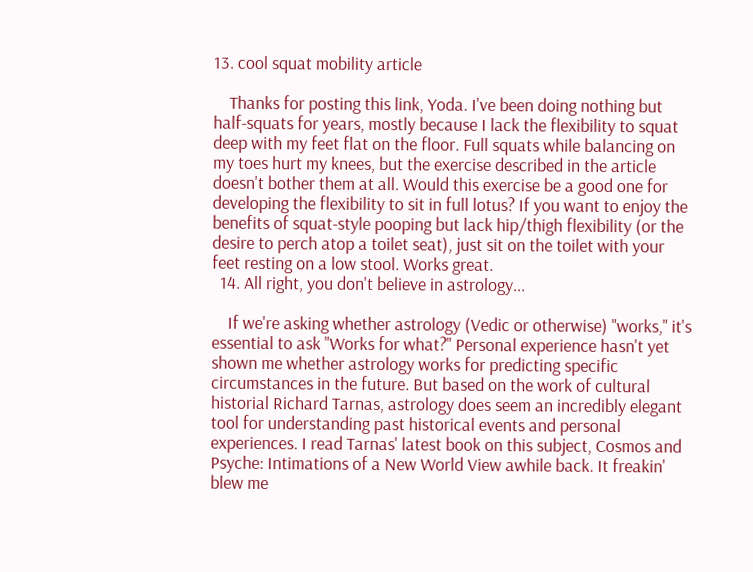13. cool squat mobility article

    Thanks for posting this link, Yoda. I've been doing nothing but half-squats for years, mostly because I lack the flexibility to squat deep with my feet flat on the floor. Full squats while balancing on my toes hurt my knees, but the exercise described in the article doesn't bother them at all. Would this exercise be a good one for developing the flexibility to sit in full lotus? If you want to enjoy the benefits of squat-style pooping but lack hip/thigh flexibility (or the desire to perch atop a toilet seat), just sit on the toilet with your feet resting on a low stool. Works great.
  14. All right, you don't believe in astrology...

    If we're asking whether astrology (Vedic or otherwise) "works," it's essential to ask "Works for what?" Personal experience hasn't yet shown me whether astrology works for predicting specific circumstances in the future. But based on the work of cultural historial Richard Tarnas, astrology does seem an incredibly elegant tool for understanding past historical events and personal experiences. I read Tarnas' latest book on this subject, Cosmos and Psyche: Intimations of a New World View awhile back. It freakin' blew me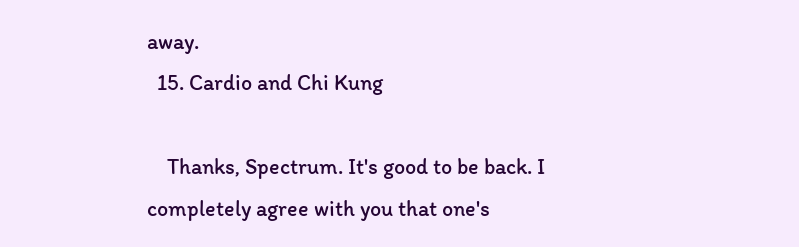away.
  15. Cardio and Chi Kung

    Thanks, Spectrum. It's good to be back. I completely agree with you that one's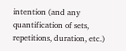intention (and any quantification of sets, repetitions, duration, etc.)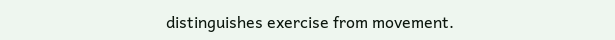distinguishes exercise from movement.